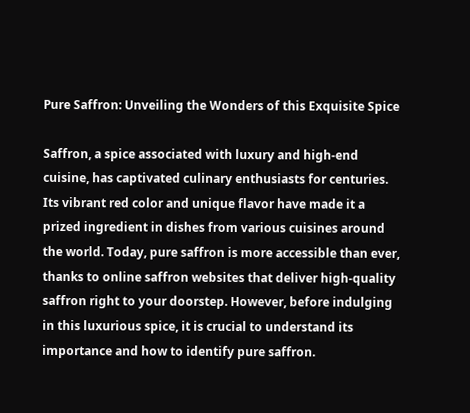Pure Saffron: Unveiling the Wonders of this Exquisite Spice

Saffron, a spice associated with luxury and high-end cuisine, has captivated culinary enthusiasts for centuries. Its vibrant red color and unique flavor have made it a prized ingredient in dishes from various cuisines around the world. Today, pure saffron is more accessible than ever, thanks to online saffron websites that deliver high-quality saffron right to your doorstep. However, before indulging in this luxurious spice, it is crucial to understand its importance and how to identify pure saffron.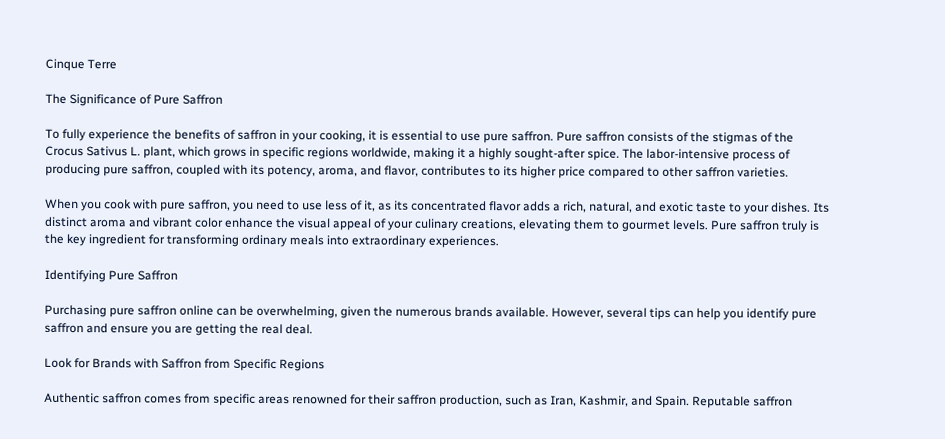Cinque Terre

The Significance of Pure Saffron

To fully experience the benefits of saffron in your cooking, it is essential to use pure saffron. Pure saffron consists of the stigmas of the Crocus Sativus L. plant, which grows in specific regions worldwide, making it a highly sought-after spice. The labor-intensive process of producing pure saffron, coupled with its potency, aroma, and flavor, contributes to its higher price compared to other saffron varieties.

When you cook with pure saffron, you need to use less of it, as its concentrated flavor adds a rich, natural, and exotic taste to your dishes. Its distinct aroma and vibrant color enhance the visual appeal of your culinary creations, elevating them to gourmet levels. Pure saffron truly is the key ingredient for transforming ordinary meals into extraordinary experiences.

Identifying Pure Saffron

Purchasing pure saffron online can be overwhelming, given the numerous brands available. However, several tips can help you identify pure saffron and ensure you are getting the real deal.

Look for Brands with Saffron from Specific Regions

Authentic saffron comes from specific areas renowned for their saffron production, such as Iran, Kashmir, and Spain. Reputable saffron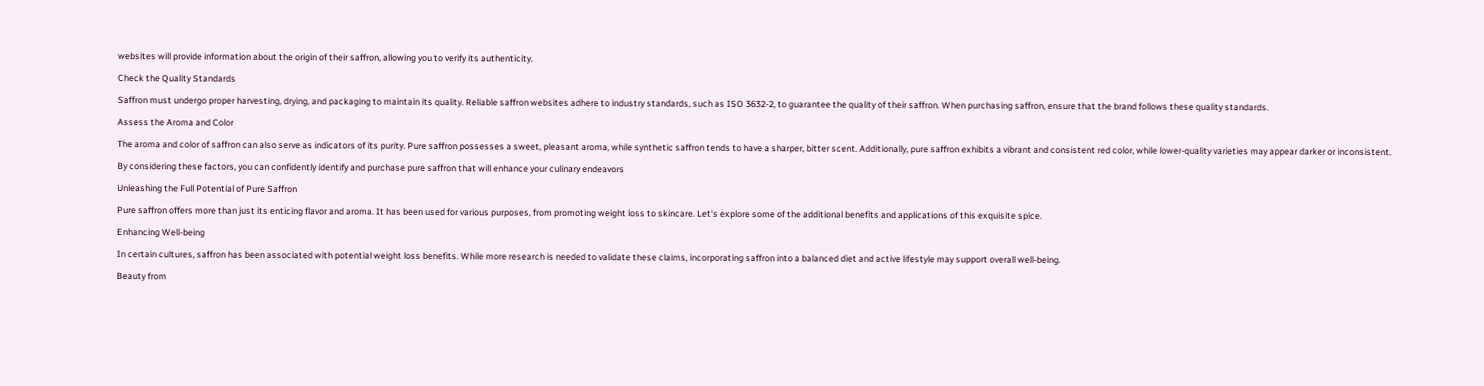websites will provide information about the origin of their saffron, allowing you to verify its authenticity.

Check the Quality Standards

Saffron must undergo proper harvesting, drying, and packaging to maintain its quality. Reliable saffron websites adhere to industry standards, such as ISO 3632-2, to guarantee the quality of their saffron. When purchasing saffron, ensure that the brand follows these quality standards.

Assess the Aroma and Color

The aroma and color of saffron can also serve as indicators of its purity. Pure saffron possesses a sweet, pleasant aroma, while synthetic saffron tends to have a sharper, bitter scent. Additionally, pure saffron exhibits a vibrant and consistent red color, while lower-quality varieties may appear darker or inconsistent.

By considering these factors, you can confidently identify and purchase pure saffron that will enhance your culinary endeavors

Unleashing the Full Potential of Pure Saffron

Pure saffron offers more than just its enticing flavor and aroma. It has been used for various purposes, from promoting weight loss to skincare. Let's explore some of the additional benefits and applications of this exquisite spice.

Enhancing Well-being

In certain cultures, saffron has been associated with potential weight loss benefits. While more research is needed to validate these claims, incorporating saffron into a balanced diet and active lifestyle may support overall well-being.

Beauty from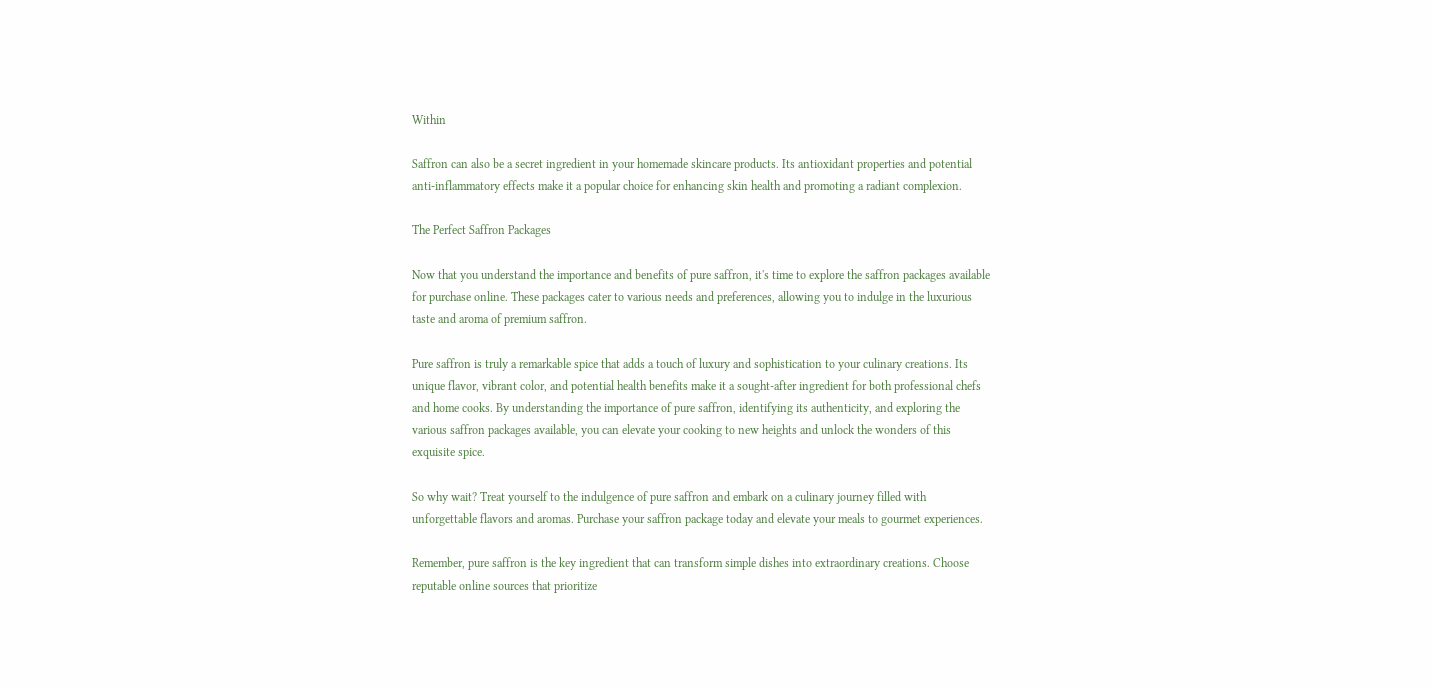Within

Saffron can also be a secret ingredient in your homemade skincare products. Its antioxidant properties and potential anti-inflammatory effects make it a popular choice for enhancing skin health and promoting a radiant complexion.

The Perfect Saffron Packages

Now that you understand the importance and benefits of pure saffron, it's time to explore the saffron packages available for purchase online. These packages cater to various needs and preferences, allowing you to indulge in the luxurious taste and aroma of premium saffron.

Pure saffron is truly a remarkable spice that adds a touch of luxury and sophistication to your culinary creations. Its unique flavor, vibrant color, and potential health benefits make it a sought-after ingredient for both professional chefs and home cooks. By understanding the importance of pure saffron, identifying its authenticity, and exploring the various saffron packages available, you can elevate your cooking to new heights and unlock the wonders of this exquisite spice.

So why wait? Treat yourself to the indulgence of pure saffron and embark on a culinary journey filled with unforgettable flavors and aromas. Purchase your saffron package today and elevate your meals to gourmet experiences.

Remember, pure saffron is the key ingredient that can transform simple dishes into extraordinary creations. Choose reputable online sources that prioritize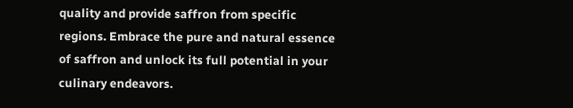quality and provide saffron from specific regions. Embrace the pure and natural essence of saffron and unlock its full potential in your culinary endeavors.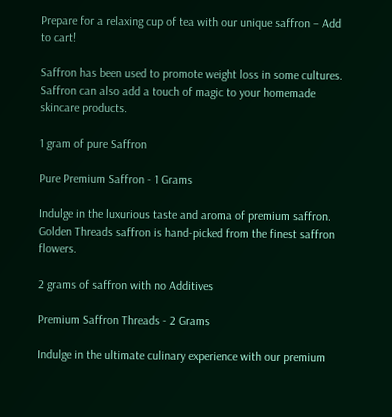Prepare for a relaxing cup of tea with our unique saffron – Add to cart!

Saffron has been used to promote weight loss in some cultures. Saffron can also add a touch of magic to your homemade skincare products.

1 gram of pure Saffron

Pure Premium Saffron - 1 Grams

Indulge in the luxurious taste and aroma of premium saffron. Golden Threads saffron is hand-picked from the finest saffron flowers.

2 grams of saffron with no Additives

Premium Saffron Threads - 2 Grams

Indulge in the ultimate culinary experience with our premium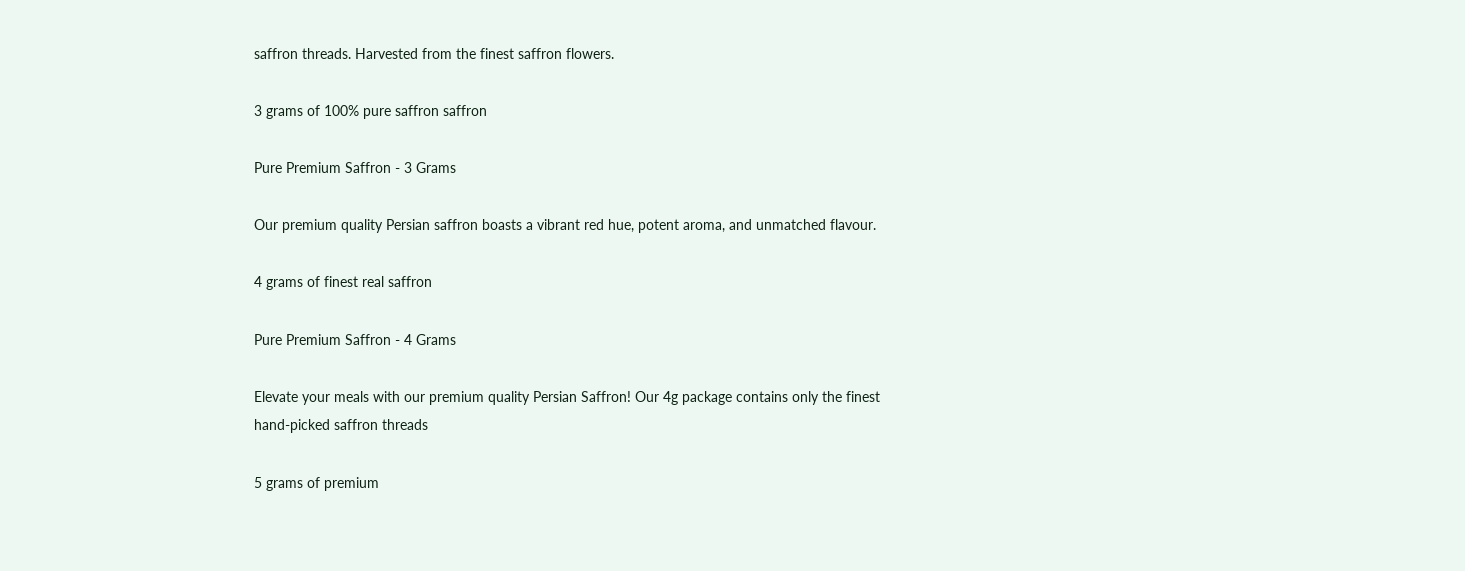saffron threads. Harvested from the finest saffron flowers.

3 grams of 100% pure saffron saffron

Pure Premium Saffron - 3 Grams

Our premium quality Persian saffron boasts a vibrant red hue, potent aroma, and unmatched flavour.

4 grams of finest real saffron

Pure Premium Saffron - 4 Grams

Elevate your meals with our premium quality Persian Saffron! Our 4g package contains only the finest hand-picked saffron threads

5 grams of premium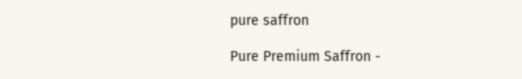pure saffron

Pure Premium Saffron -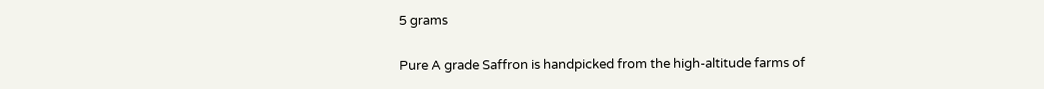5 grams

Pure A grade Saffron is handpicked from the high-altitude farms of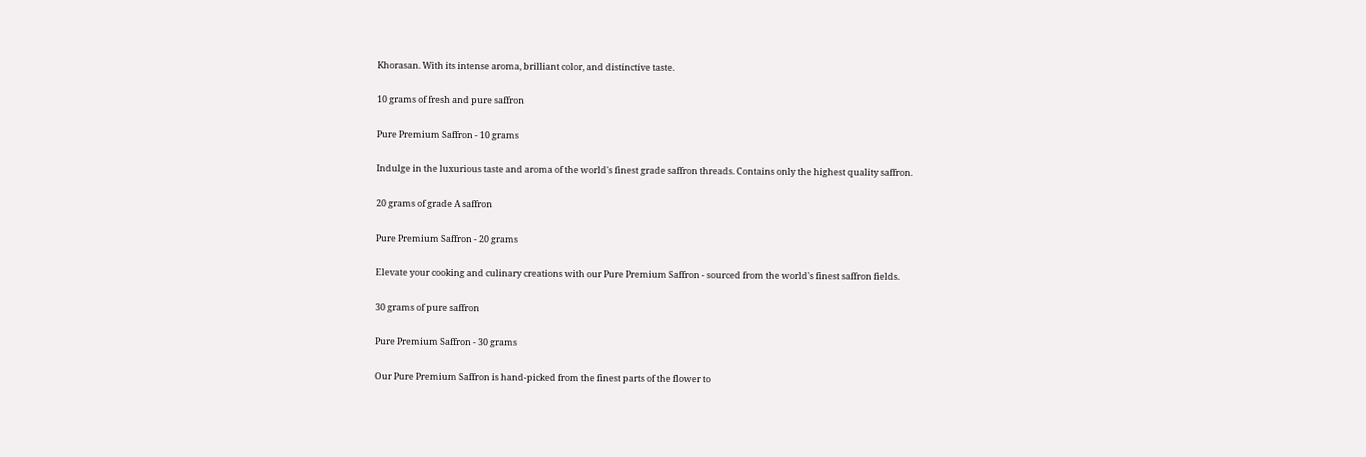Khorasan. With its intense aroma, brilliant color, and distinctive taste.

10 grams of fresh and pure saffron

Pure Premium Saffron - 10 grams

Indulge in the luxurious taste and aroma of the world's finest grade saffron threads. Contains only the highest quality saffron.

20 grams of grade A saffron

Pure Premium Saffron - 20 grams

Elevate your cooking and culinary creations with our Pure Premium Saffron - sourced from the world's finest saffron fields.

30 grams of pure saffron

Pure Premium Saffron - 30 grams

Our Pure Premium Saffron is hand-picked from the finest parts of the flower to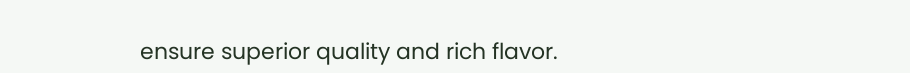ensure superior quality and rich flavor.